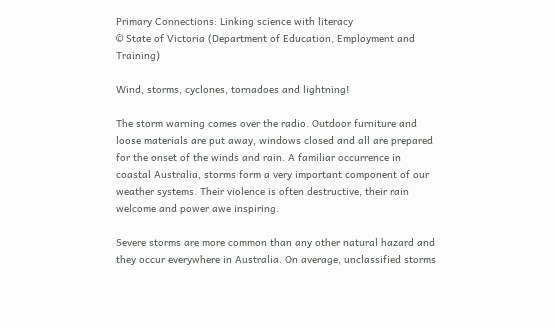Primary Connections: Linking science with literacy
© State of Victoria (Department of Education, Employment and Training)

Wind, storms, cyclones, tornadoes and lightning!

The storm warning comes over the radio. Outdoor furniture and loose materials are put away, windows closed and all are prepared for the onset of the winds and rain. A familiar occurrence in coastal Australia, storms form a very important component of our weather systems. Their violence is often destructive, their rain welcome and power awe inspiring.

Severe storms are more common than any other natural hazard and they occur everywhere in Australia. On average, unclassified storms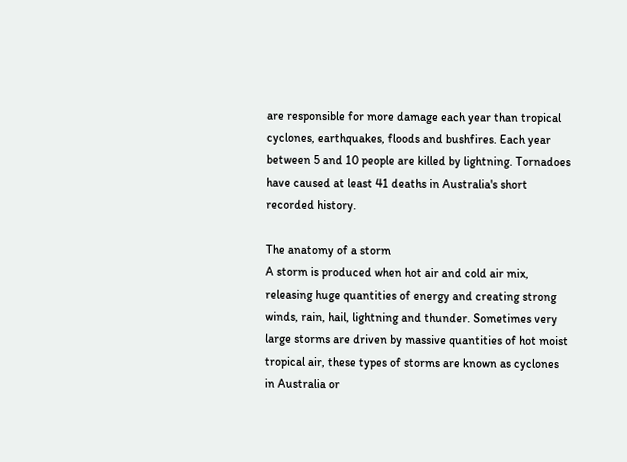are responsible for more damage each year than tropical cyclones, earthquakes, floods and bushfires. Each year between 5 and 10 people are killed by lightning. Tornadoes have caused at least 41 deaths in Australia's short recorded history.

The anatomy of a storm
A storm is produced when hot air and cold air mix, releasing huge quantities of energy and creating strong winds, rain, hail, lightning and thunder. Sometimes very large storms are driven by massive quantities of hot moist tropical air, these types of storms are known as cyclones in Australia or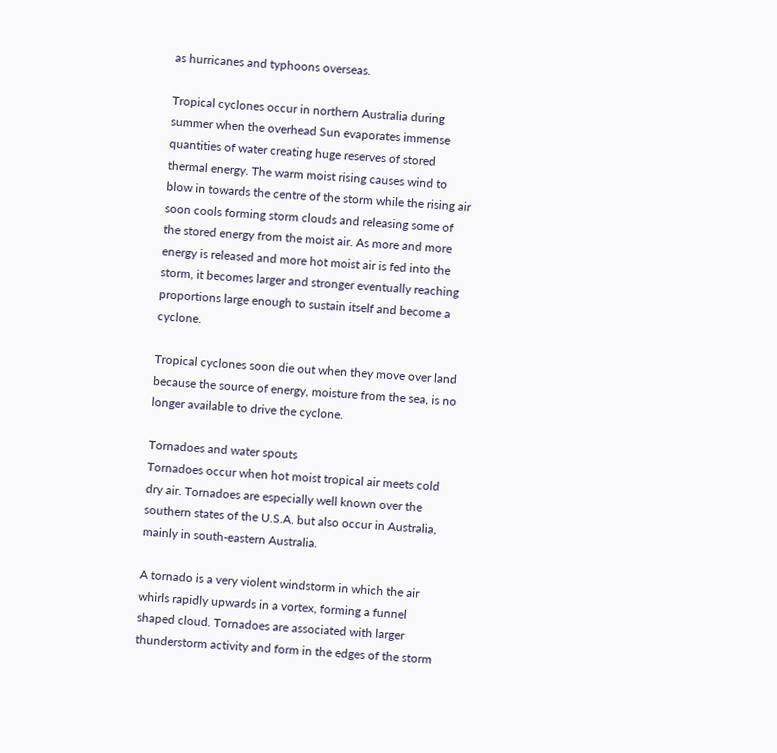as hurricanes and typhoons overseas.

Tropical cyclones occur in northern Australia during summer when the overhead Sun evaporates immense quantities of water creating huge reserves of stored thermal energy. The warm moist rising causes wind to blow in towards the centre of the storm while the rising air soon cools forming storm clouds and releasing some of the stored energy from the moist air. As more and more energy is released and more hot moist air is fed into the storm, it becomes larger and stronger eventually reaching proportions large enough to sustain itself and become a cyclone.

Tropical cyclones soon die out when they move over land because the source of energy, moisture from the sea, is no longer available to drive the cyclone.

Tornadoes and water spouts
Tornadoes occur when hot moist tropical air meets cold dry air. Tornadoes are especially well known over the southern states of the U.S.A. but also occur in Australia, mainly in south-eastern Australia.

A tornado is a very violent windstorm in which the air whirls rapidly upwards in a vortex, forming a funnel shaped cloud. Tornadoes are associated with larger thunderstorm activity and form in the edges of the storm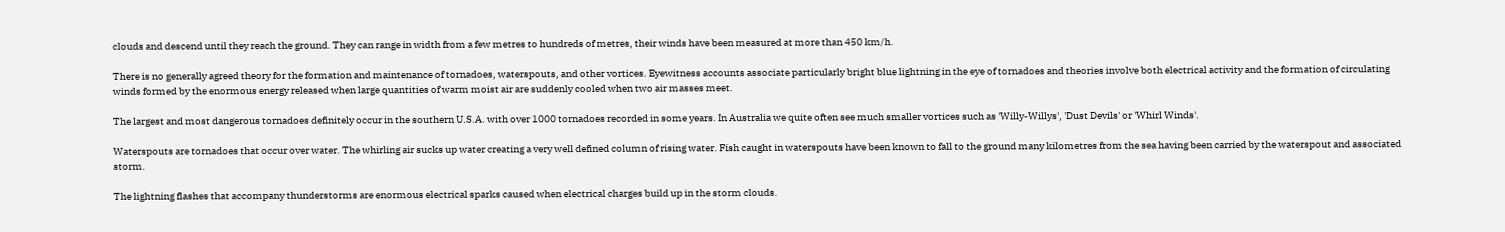clouds and descend until they reach the ground. They can range in width from a few metres to hundreds of metres, their winds have been measured at more than 450 km/h.

There is no generally agreed theory for the formation and maintenance of tornadoes, waterspouts, and other vortices. Eyewitness accounts associate particularly bright blue lightning in the eye of tornadoes and theories involve both electrical activity and the formation of circulating winds formed by the enormous energy released when large quantities of warm moist air are suddenly cooled when two air masses meet.

The largest and most dangerous tornadoes definitely occur in the southern U.S.A. with over 1000 tornadoes recorded in some years. In Australia we quite often see much smaller vortices such as 'Willy-Willys', 'Dust Devils' or 'Whirl Winds'.

Waterspouts are tornadoes that occur over water. The whirling air sucks up water creating a very well defined column of rising water. Fish caught in waterspouts have been known to fall to the ground many kilometres from the sea having been carried by the waterspout and associated storm.

The lightning flashes that accompany thunderstorms are enormous electrical sparks caused when electrical charges build up in the storm clouds.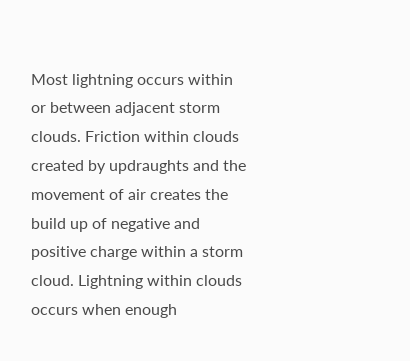Most lightning occurs within or between adjacent storm clouds. Friction within clouds created by updraughts and the movement of air creates the build up of negative and positive charge within a storm cloud. Lightning within clouds occurs when enough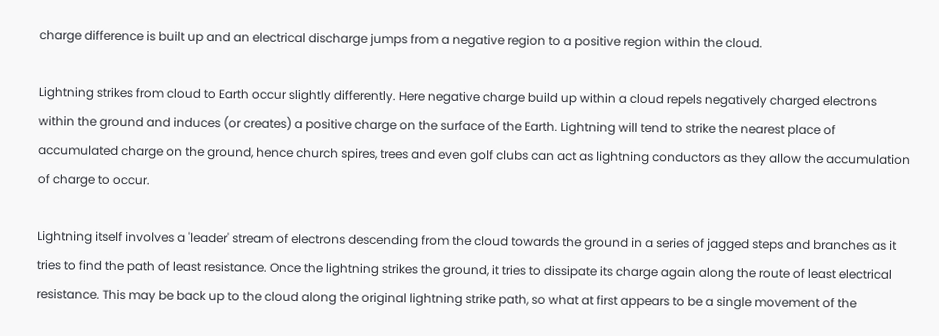charge difference is built up and an electrical discharge jumps from a negative region to a positive region within the cloud.

Lightning strikes from cloud to Earth occur slightly differently. Here negative charge build up within a cloud repels negatively charged electrons within the ground and induces (or creates) a positive charge on the surface of the Earth. Lightning will tend to strike the nearest place of accumulated charge on the ground, hence church spires, trees and even golf clubs can act as lightning conductors as they allow the accumulation of charge to occur.

Lightning itself involves a 'leader' stream of electrons descending from the cloud towards the ground in a series of jagged steps and branches as it tries to find the path of least resistance. Once the lightning strikes the ground, it tries to dissipate its charge again along the route of least electrical resistance. This may be back up to the cloud along the original lightning strike path, so what at first appears to be a single movement of the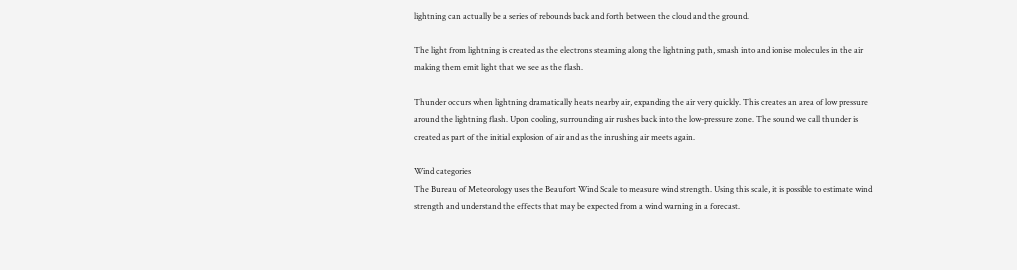lightning can actually be a series of rebounds back and forth between the cloud and the ground.

The light from lightning is created as the electrons steaming along the lightning path, smash into and ionise molecules in the air making them emit light that we see as the flash.

Thunder occurs when lightning dramatically heats nearby air, expanding the air very quickly. This creates an area of low pressure around the lightning flash. Upon cooling, surrounding air rushes back into the low-pressure zone. The sound we call thunder is created as part of the initial explosion of air and as the inrushing air meets again.

Wind categories
The Bureau of Meteorology uses the Beaufort Wind Scale to measure wind strength. Using this scale, it is possible to estimate wind strength and understand the effects that may be expected from a wind warning in a forecast.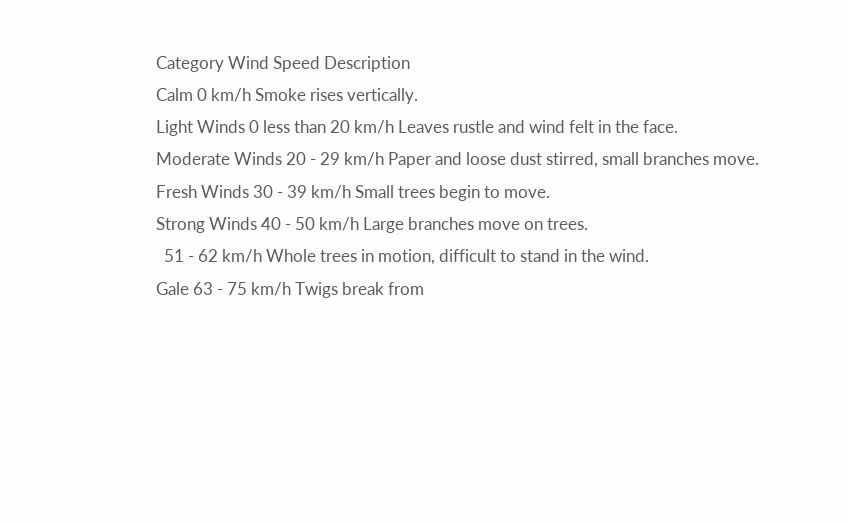Category Wind Speed Description
Calm 0 km/h Smoke rises vertically.
Light Winds 0 less than 20 km/h Leaves rustle and wind felt in the face.
Moderate Winds 20 - 29 km/h Paper and loose dust stirred, small branches move.
Fresh Winds 30 - 39 km/h Small trees begin to move.
Strong Winds 40 - 50 km/h Large branches move on trees.
  51 - 62 km/h Whole trees in motion, difficult to stand in the wind.
Gale 63 - 75 km/h Twigs break from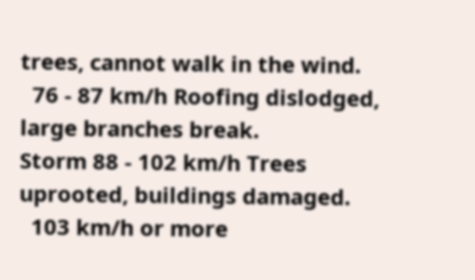trees, cannot walk in the wind.
  76 - 87 km/h Roofing dislodged, large branches break.
Storm 88 - 102 km/h Trees uprooted, buildings damaged.
  103 km/h or more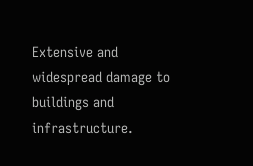Extensive and widespread damage to buildings and infrastructure.